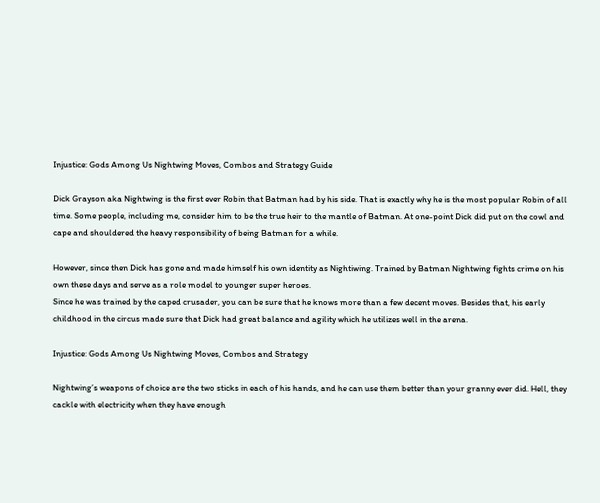Injustice: Gods Among Us Nightwing Moves, Combos and Strategy Guide

Dick Grayson aka Nightwing is the first ever Robin that Batman had by his side. That is exactly why he is the most popular Robin of all time. Some people, including me, consider him to be the true heir to the mantle of Batman. At one-point Dick did put on the cowl and cape and shouldered the heavy responsibility of being Batman for a while.

However, since then Dick has gone and made himself his own identity as Nightiwing. Trained by Batman Nightwing fights crime on his own these days and serve as a role model to younger super heroes.
Since he was trained by the caped crusader, you can be sure that he knows more than a few decent moves. Besides that, his early childhood in the circus made sure that Dick had great balance and agility which he utilizes well in the arena.

Injustice: Gods Among Us Nightwing Moves, Combos and Strategy

Nightwing’s weapons of choice are the two sticks in each of his hands, and he can use them better than your granny ever did. Hell, they cackle with electricity when they have enough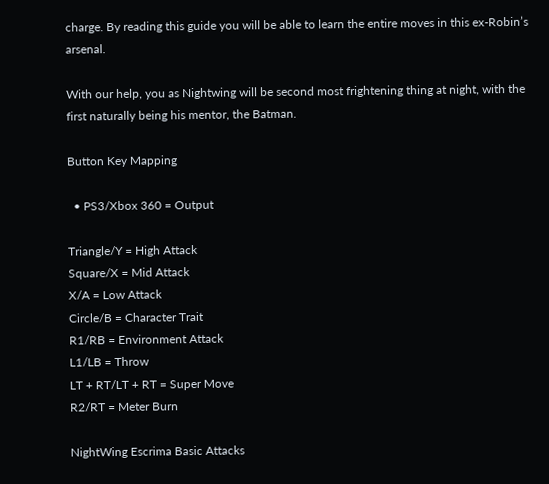charge. By reading this guide you will be able to learn the entire moves in this ex-Robin’s arsenal.

With our help, you as Nightwing will be second most frightening thing at night, with the first naturally being his mentor, the Batman.

Button Key Mapping

  • PS3/Xbox 360 = Output

Triangle/Y = High Attack
Square/X = Mid Attack
X/A = Low Attack
Circle/B = Character Trait
R1/RB = Environment Attack
L1/LB = Throw
LT + RT/LT + RT = Super Move
R2/RT = Meter Burn

NightWing Escrima Basic Attacks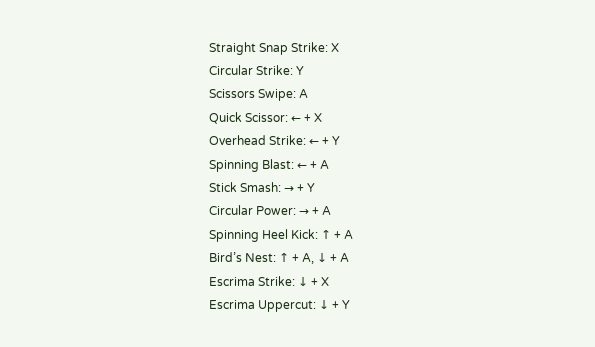Straight Snap Strike: X
Circular Strike: Y
Scissors Swipe: A
Quick Scissor: ← + X
Overhead Strike: ← + Y
Spinning Blast: ← + A
Stick Smash: → + Y
Circular Power: → + A
Spinning Heel Kick: ↑ + A
Bird’s Nest: ↑ + A, ↓ + A
Escrima Strike: ↓ + X
Escrima Uppercut: ↓ + Y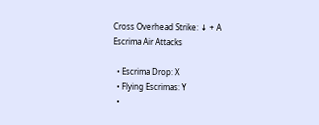Cross Overhead Strike: ↓ + A
Escrima Air Attacks

  • Escrima Drop: X
  • Flying Escrimas: Y
  •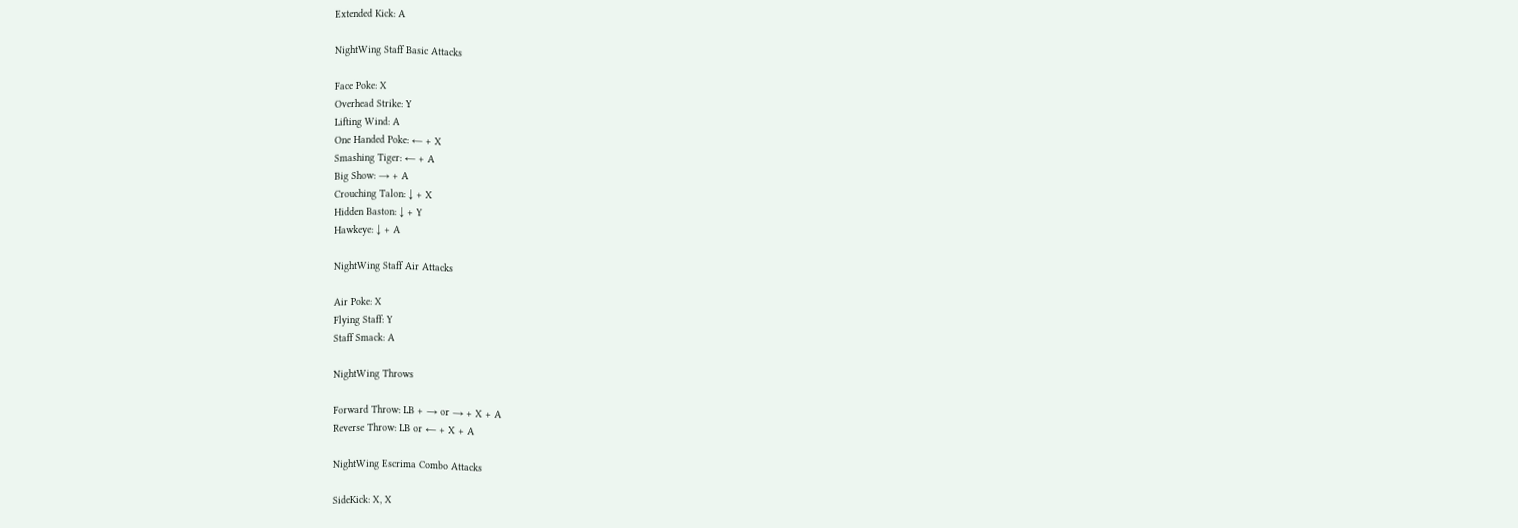Extended Kick: A

NightWing Staff Basic Attacks

Face Poke: X
Overhead Strike: Y
Lifting Wind: A
One Handed Poke: ← + X
Smashing Tiger: ← + A
Big Show: → + A
Crouching Talon: ↓ + X
Hidden Baston: ↓ + Y
Hawkeye: ↓ + A

NightWing Staff Air Attacks

Air Poke: X
Flying Staff: Y
Staff Smack: A

NightWing Throws

Forward Throw: LB + → or → + X + A
Reverse Throw: LB or ← + X + A

NightWing Escrima Combo Attacks

SideKick: X, X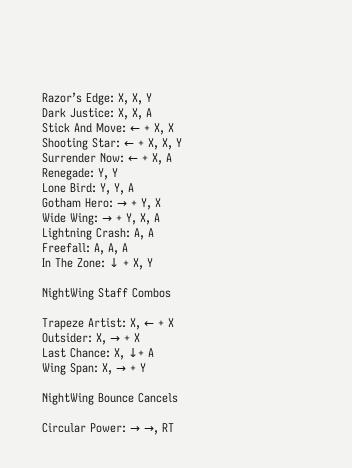Razor’s Edge: X, X, Y
Dark Justice: X, X, A
Stick And Move: ← + X, X
Shooting Star: ← + X, X, Y
Surrender Now: ← + X, A
Renegade: Y, Y
Lone Bird: Y, Y, A
Gotham Hero: → + Y, X
Wide Wing: → + Y, X, A
Lightning Crash: A, A
Freefall: A, A, A
In The Zone: ↓ + X, Y

NightWing Staff Combos

Trapeze Artist: X, ← + X
Outsider: X, → + X
Last Chance: X, ↓+ A
Wing Span: X, → + Y

NightWing Bounce Cancels

Circular Power: → →, RT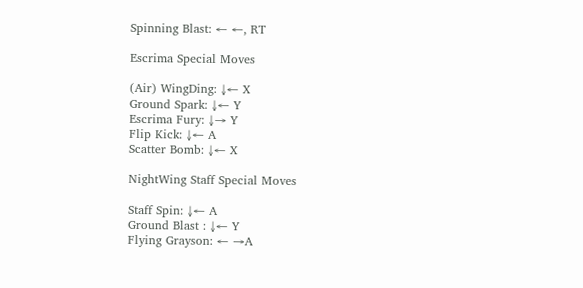Spinning Blast: ← ←, RT

Escrima Special Moves

(Air) WingDing: ↓← X
Ground Spark: ↓← Y
Escrima Fury: ↓→ Y
Flip Kick: ↓← A
Scatter Bomb: ↓← X

NightWing Staff Special Moves

Staff Spin: ↓← A
Ground Blast : ↓← Y
Flying Grayson: ← →A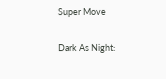Super Move

Dark As Night: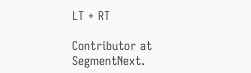LT + RT

Contributor at SegmentNext.